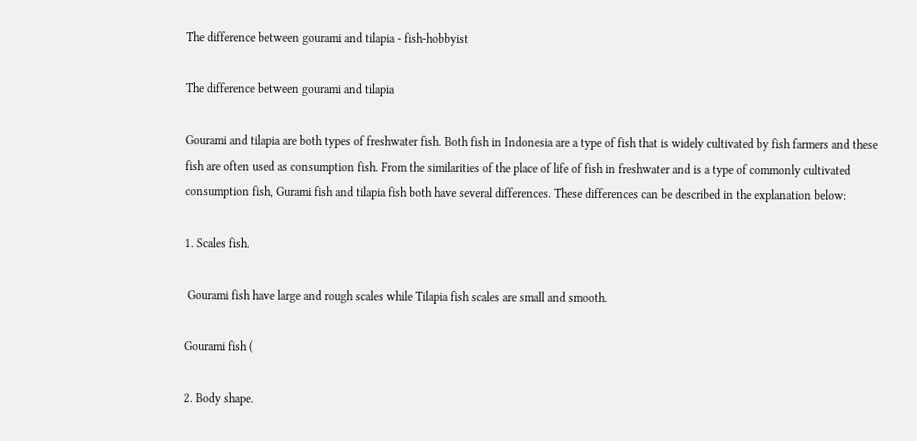The difference between gourami and tilapia - fish-hobbyist

The difference between gourami and tilapia

Gourami and tilapia are both types of freshwater fish. Both fish in Indonesia are a type of fish that is widely cultivated by fish farmers and these fish are often used as consumption fish. From the similarities of the place of life of fish in freshwater and is a type of commonly cultivated consumption fish, Gurami fish and tilapia fish both have several differences. These differences can be described in the explanation below:

1. Scales fish.

 Gourami fish have large and rough scales while Tilapia fish scales are small and smooth.

Gourami fish (

2. Body shape.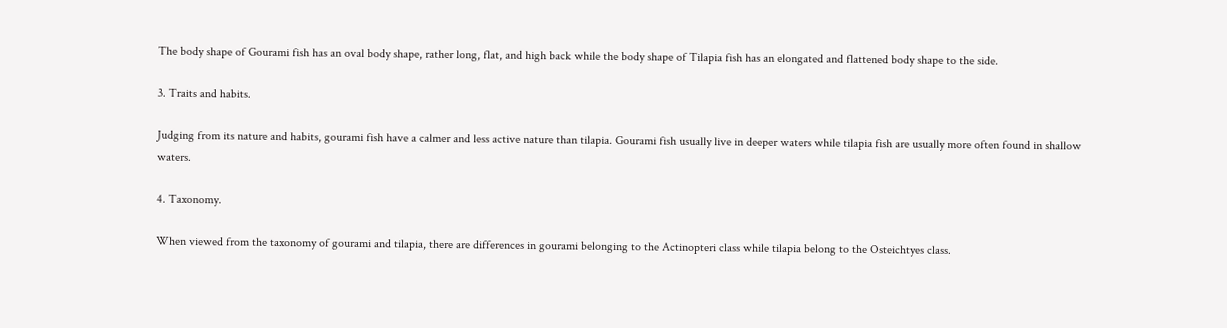The body shape of Gourami fish has an oval body shape, rather long, flat, and high back while the body shape of Tilapia fish has an elongated and flattened body shape to the side.

3. Traits and habits.

Judging from its nature and habits, gourami fish have a calmer and less active nature than tilapia. Gourami fish usually live in deeper waters while tilapia fish are usually more often found in shallow waters.

4. Taxonomy.

When viewed from the taxonomy of gourami and tilapia, there are differences in gourami belonging to the Actinopteri class while tilapia belong to the Osteichtyes class.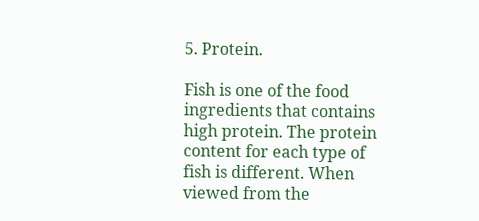5. Protein.

Fish is one of the food ingredients that contains high protein. The protein content for each type of fish is different. When viewed from the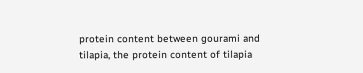protein content between gourami and tilapia, the protein content of tilapia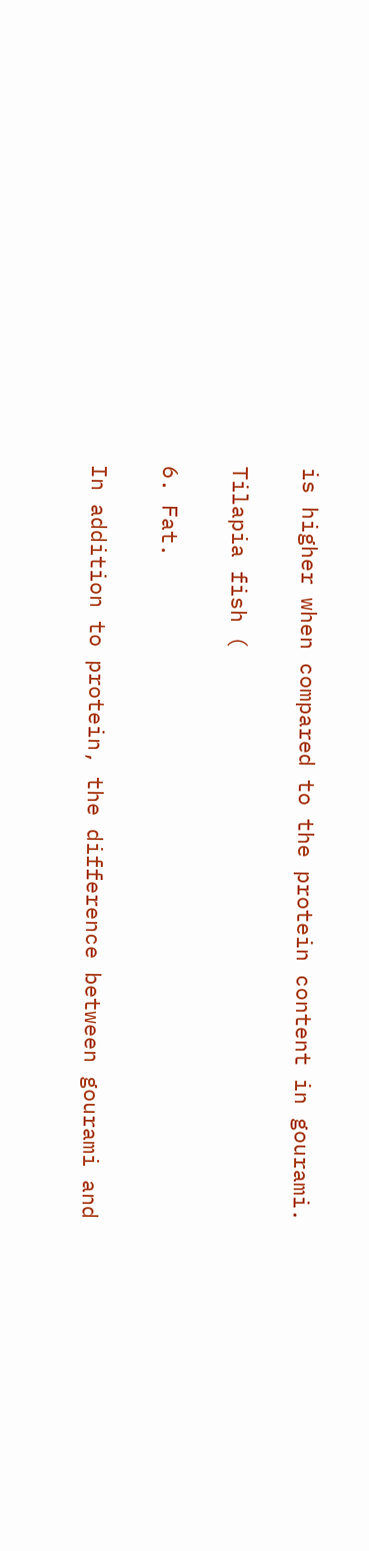is higher when compared to the protein content in gourami.

Tilapia fish (

6. Fat.

In addition to protein, the difference between gourami and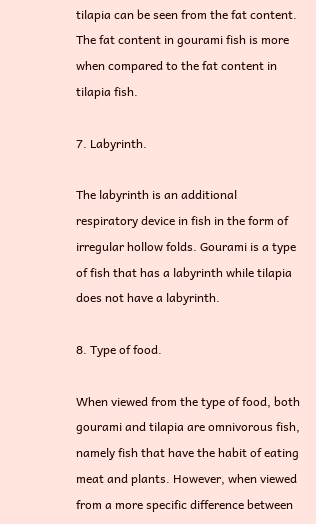tilapia can be seen from the fat content. The fat content in gourami fish is more when compared to the fat content in tilapia fish.

7. Labyrinth.

The labyrinth is an additional respiratory device in fish in the form of irregular hollow folds. Gourami is a type of fish that has a labyrinth while tilapia does not have a labyrinth.

8. Type of food.

When viewed from the type of food, both gourami and tilapia are omnivorous fish, namely fish that have the habit of eating meat and plants. However, when viewed from a more specific difference between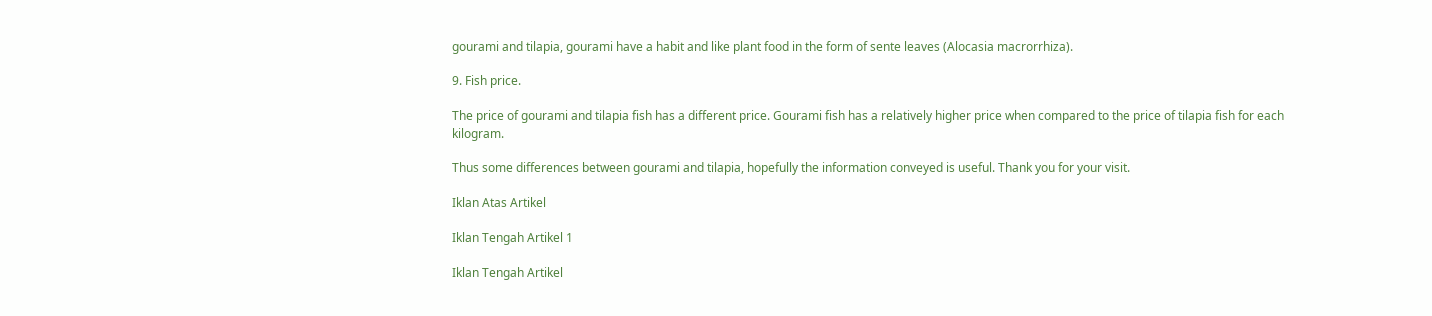gourami and tilapia, gourami have a habit and like plant food in the form of sente leaves (Alocasia macrorrhiza).

9. Fish price.

The price of gourami and tilapia fish has a different price. Gourami fish has a relatively higher price when compared to the price of tilapia fish for each kilogram.

Thus some differences between gourami and tilapia, hopefully the information conveyed is useful. Thank you for your visit.

Iklan Atas Artikel

Iklan Tengah Artikel 1

Iklan Tengah Artikel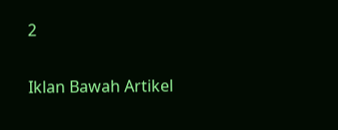2

Iklan Bawah Artikel